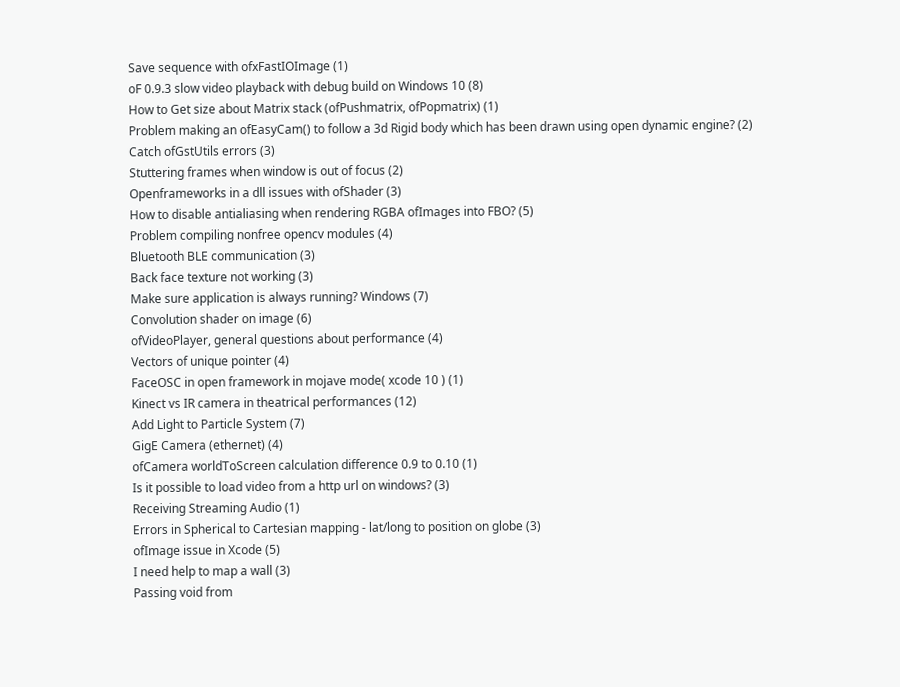Save sequence with ofxFastIOImage (1)
oF 0.9.3 slow video playback with debug build on Windows 10 (8)
How to Get size about Matrix stack (ofPushmatrix, ofPopmatrix) (1)
Problem making an ofEasyCam() to follow a 3d Rigid body which has been drawn using open dynamic engine? (2)
Catch ofGstUtils errors (3)
Stuttering frames when window is out of focus (2)
Openframeworks in a dll issues with ofShader (3)
How to disable antialiasing when rendering RGBA ofImages into FBO? (5)
Problem compiling nonfree opencv modules (4)
Bluetooth BLE communication (3)
Back face texture not working (3)
Make sure application is always running? Windows (7)
Convolution shader on image (6)
ofVideoPlayer, general questions about performance (4)
Vectors of unique pointer (4)
FaceOSC in open framework in mojave mode( xcode 10 ) (1)
Kinect vs IR camera in theatrical performances (12)
Add Light to Particle System (7)
GigE Camera (ethernet) (4)
ofCamera worldToScreen calculation difference 0.9 to 0.10 (1)
Is it possible to load video from a http url on windows? (3)
Receiving Streaming Audio (1)
Errors in Spherical to Cartesian mapping - lat/long to position on globe (3)
ofImage issue in Xcode (5)
I need help to map a wall (3)
Passing void from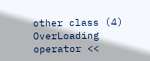other class (4)
OverLoading operator <<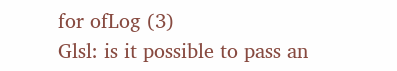for ofLog (3)
Glsl: is it possible to pass an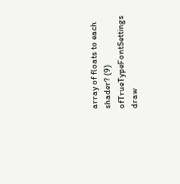array of floats to each shader? (9)
ofTrueTypeFontSettings draw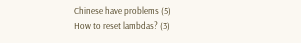Chinese have problems (5)
How to reset lambdas? (3)